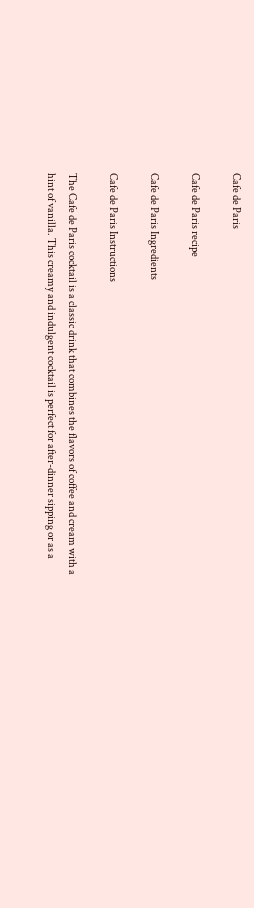Cafe de Paris

Cafe de Paris recipe

Cafe de Paris Ingredients

Cafe de Paris Instructions

The Cafe de Paris cocktail is a classic drink that combines the flavors of coffee and cream with a hint of vanilla. This creamy and indulgent cocktail is perfect for after-dinner sipping or as a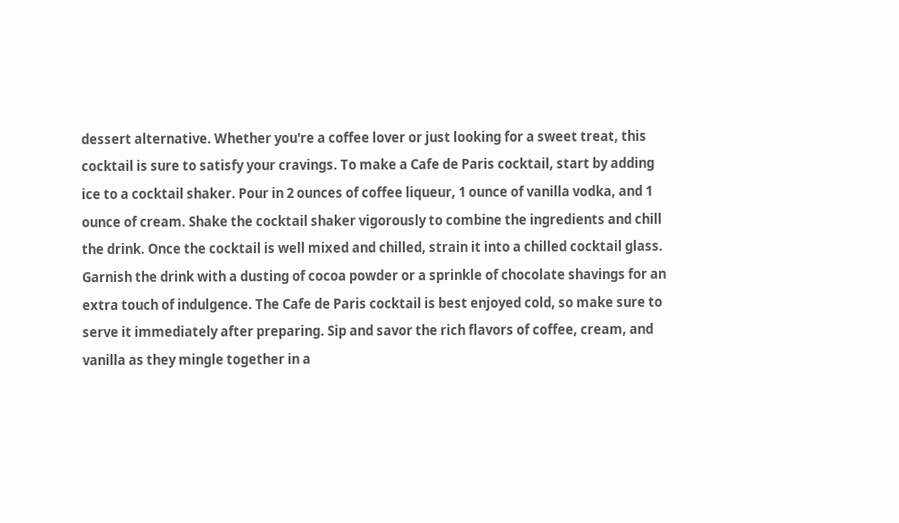dessert alternative. Whether you're a coffee lover or just looking for a sweet treat, this cocktail is sure to satisfy your cravings. To make a Cafe de Paris cocktail, start by adding ice to a cocktail shaker. Pour in 2 ounces of coffee liqueur, 1 ounce of vanilla vodka, and 1 ounce of cream. Shake the cocktail shaker vigorously to combine the ingredients and chill the drink. Once the cocktail is well mixed and chilled, strain it into a chilled cocktail glass. Garnish the drink with a dusting of cocoa powder or a sprinkle of chocolate shavings for an extra touch of indulgence. The Cafe de Paris cocktail is best enjoyed cold, so make sure to serve it immediately after preparing. Sip and savor the rich flavors of coffee, cream, and vanilla as they mingle together in a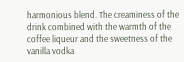harmonious blend. The creaminess of the drink combined with the warmth of the coffee liqueur and the sweetness of the vanilla vodka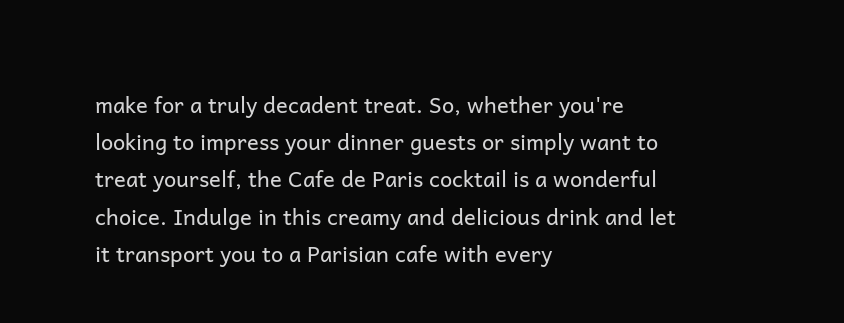make for a truly decadent treat. So, whether you're looking to impress your dinner guests or simply want to treat yourself, the Cafe de Paris cocktail is a wonderful choice. Indulge in this creamy and delicious drink and let it transport you to a Parisian cafe with every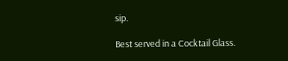sip.

Best served in a Cocktail Glass.